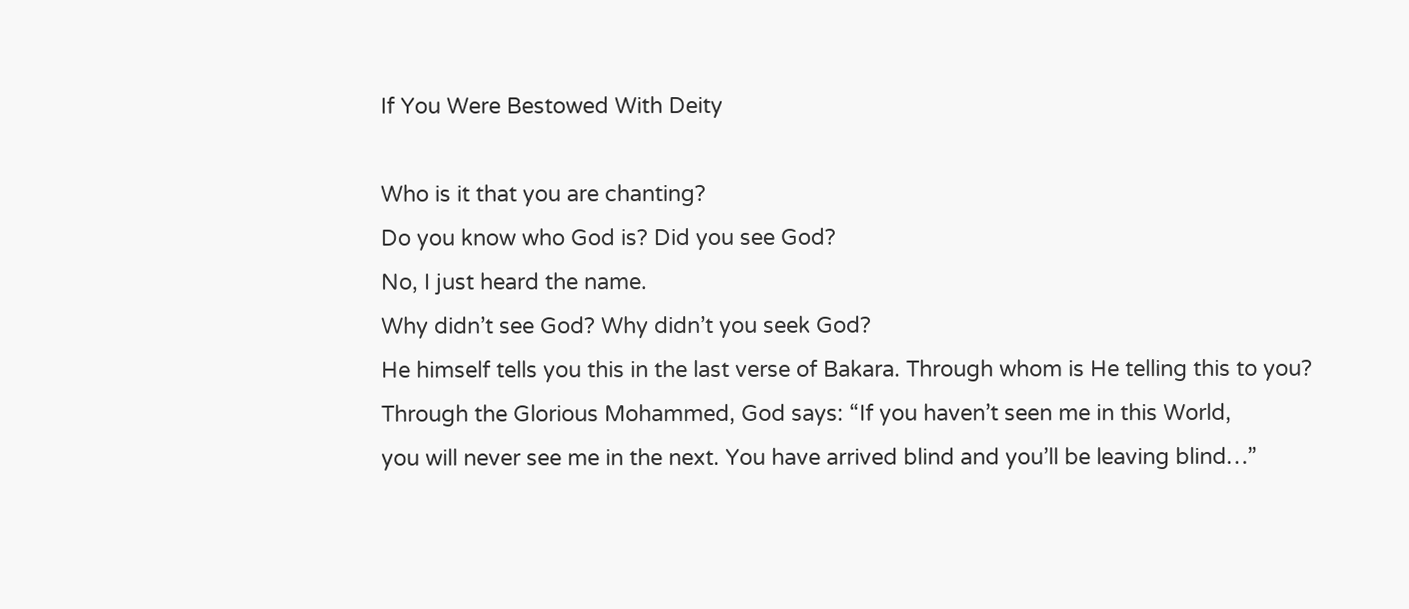If You Were Bestowed With Deity

Who is it that you are chanting?
Do you know who God is? Did you see God?
No, I just heard the name.
Why didn’t see God? Why didn’t you seek God?
He himself tells you this in the last verse of Bakara. Through whom is He telling this to you?
Through the Glorious Mohammed, God says: “If you haven’t seen me in this World,
you will never see me in the next. You have arrived blind and you’ll be leaving blind…”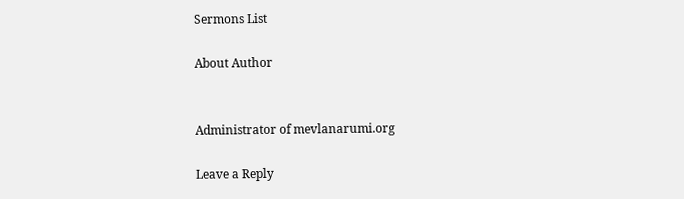Sermons List

About Author


Administrator of mevlanarumi.org

Leave a Reply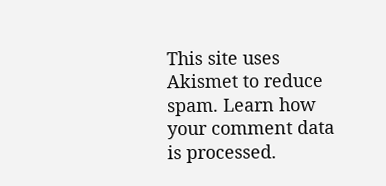This site uses Akismet to reduce spam. Learn how your comment data is processed.